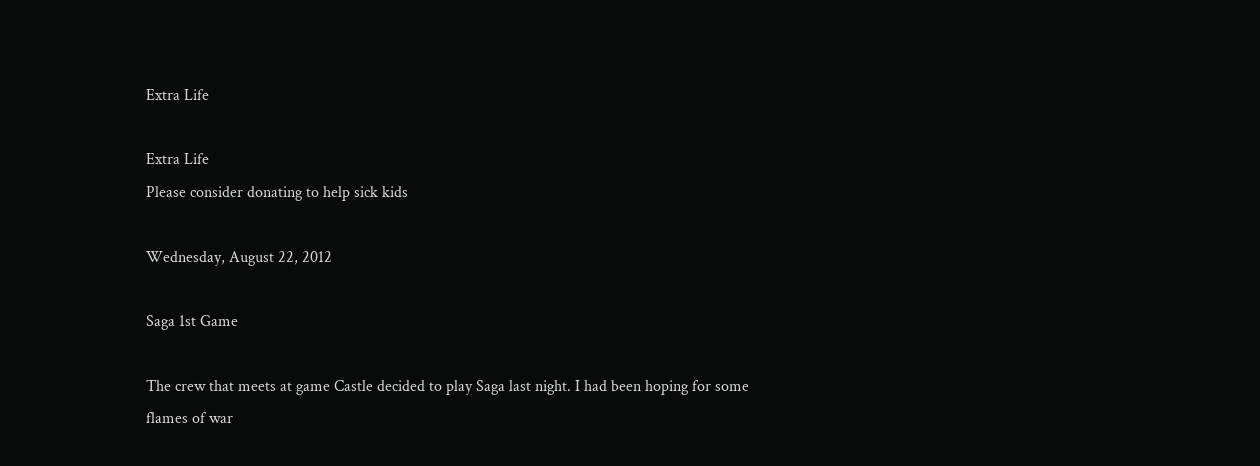Extra Life

Extra Life
Please consider donating to help sick kids

Wednesday, August 22, 2012

Saga 1st Game

The crew that meets at game Castle decided to play Saga last night. I had been hoping for some flames of war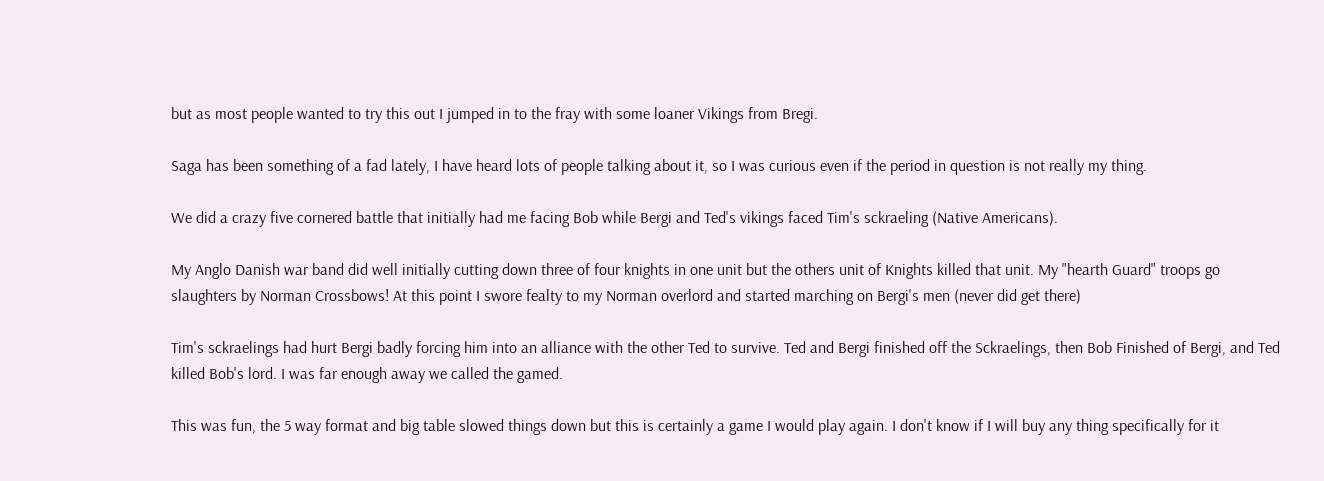but as most people wanted to try this out I jumped in to the fray with some loaner Vikings from Bregi.

Saga has been something of a fad lately, I have heard lots of people talking about it, so I was curious even if the period in question is not really my thing.

We did a crazy five cornered battle that initially had me facing Bob while Bergi and Ted's vikings faced Tim's sckraeling (Native Americans).

My Anglo Danish war band did well initially cutting down three of four knights in one unit but the others unit of Knights killed that unit. My "hearth Guard" troops go slaughters by Norman Crossbows! At this point I swore fealty to my Norman overlord and started marching on Bergi's men (never did get there)

Tim's sckraelings had hurt Bergi badly forcing him into an alliance with the other Ted to survive. Ted and Bergi finished off the Sckraelings, then Bob Finished of Bergi, and Ted killed Bob's lord. I was far enough away we called the gamed.

This was fun, the 5 way format and big table slowed things down but this is certainly a game I would play again. I don't know if I will buy any thing specifically for it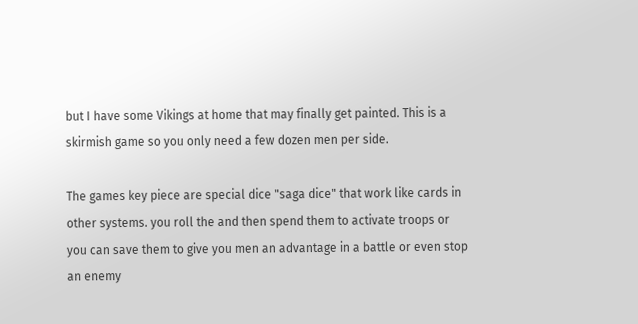but I have some Vikings at home that may finally get painted. This is a skirmish game so you only need a few dozen men per side.

The games key piece are special dice "saga dice" that work like cards in other systems. you roll the and then spend them to activate troops or you can save them to give you men an advantage in a battle or even stop an enemy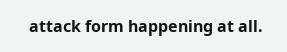attack form happening at all.